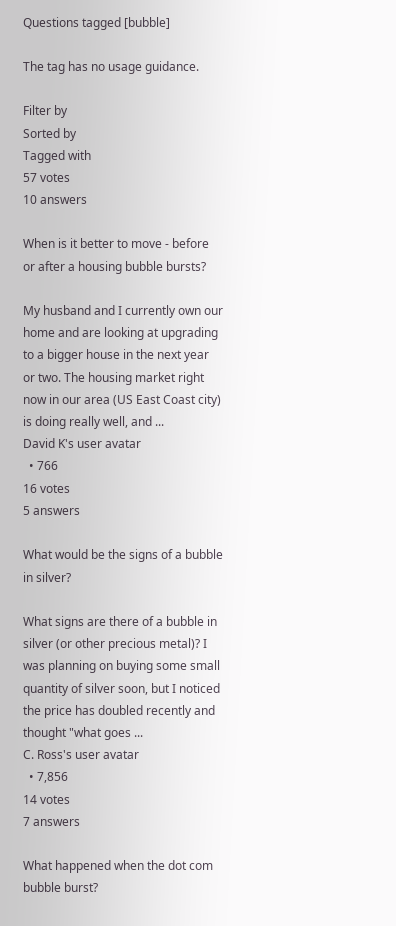Questions tagged [bubble]

The tag has no usage guidance.

Filter by
Sorted by
Tagged with
57 votes
10 answers

When is it better to move - before or after a housing bubble bursts?

My husband and I currently own our home and are looking at upgrading to a bigger house in the next year or two. The housing market right now in our area (US East Coast city) is doing really well, and ...
David K's user avatar
  • 766
16 votes
5 answers

What would be the signs of a bubble in silver?

What signs are there of a bubble in silver (or other precious metal)? I was planning on buying some small quantity of silver soon, but I noticed the price has doubled recently and thought "what goes ...
C. Ross's user avatar
  • 7,856
14 votes
7 answers

What happened when the dot com bubble burst?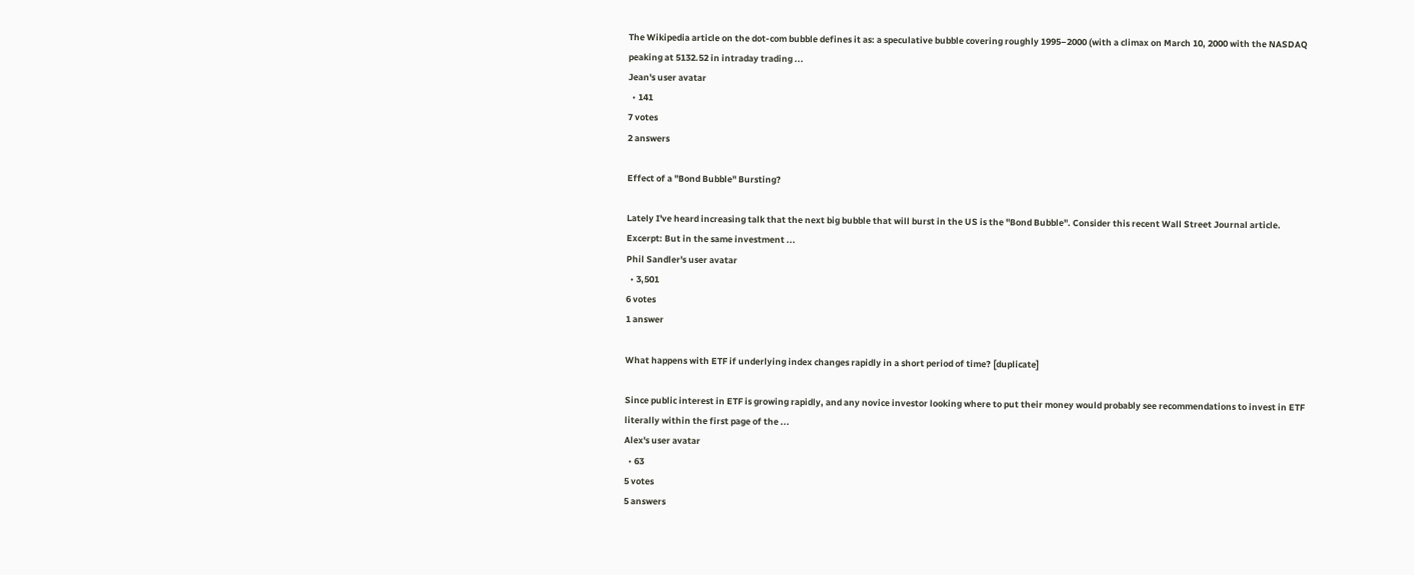The Wikipedia article on the dot-com bubble defines it as: a speculative bubble covering roughly 1995–2000 (with a climax on March 10, 2000 with the NASDAQ peaking at 5132.52 in intraday trading ...
Jean's user avatar
  • 141
7 votes
2 answers

Effect of a "Bond Bubble" Bursting?

Lately I've heard increasing talk that the next big bubble that will burst in the US is the "Bond Bubble". Consider this recent Wall Street Journal article. Excerpt: But in the same investment ...
Phil Sandler's user avatar
  • 3,501
6 votes
1 answer

What happens with ETF if underlying index changes rapidly in a short period of time? [duplicate]

Since public interest in ETF is growing rapidly, and any novice investor looking where to put their money would probably see recommendations to invest in ETF literally within the first page of the ...
Alex's user avatar
  • 63
5 votes
5 answers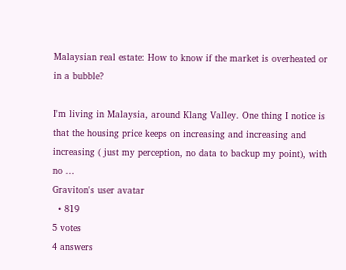Malaysian real estate: How to know if the market is overheated or in a bubble?

I'm living in Malaysia, around Klang Valley. One thing I notice is that the housing price keeps on increasing and increasing and increasing ( just my perception, no data to backup my point), with no ...
Graviton's user avatar
  • 819
5 votes
4 answers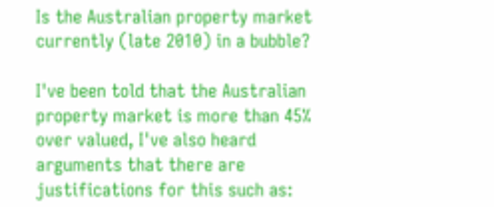Is the Australian property market currently (late 2010) in a bubble?

I've been told that the Australian property market is more than 45% over valued, I've also heard arguments that there are justifications for this such as: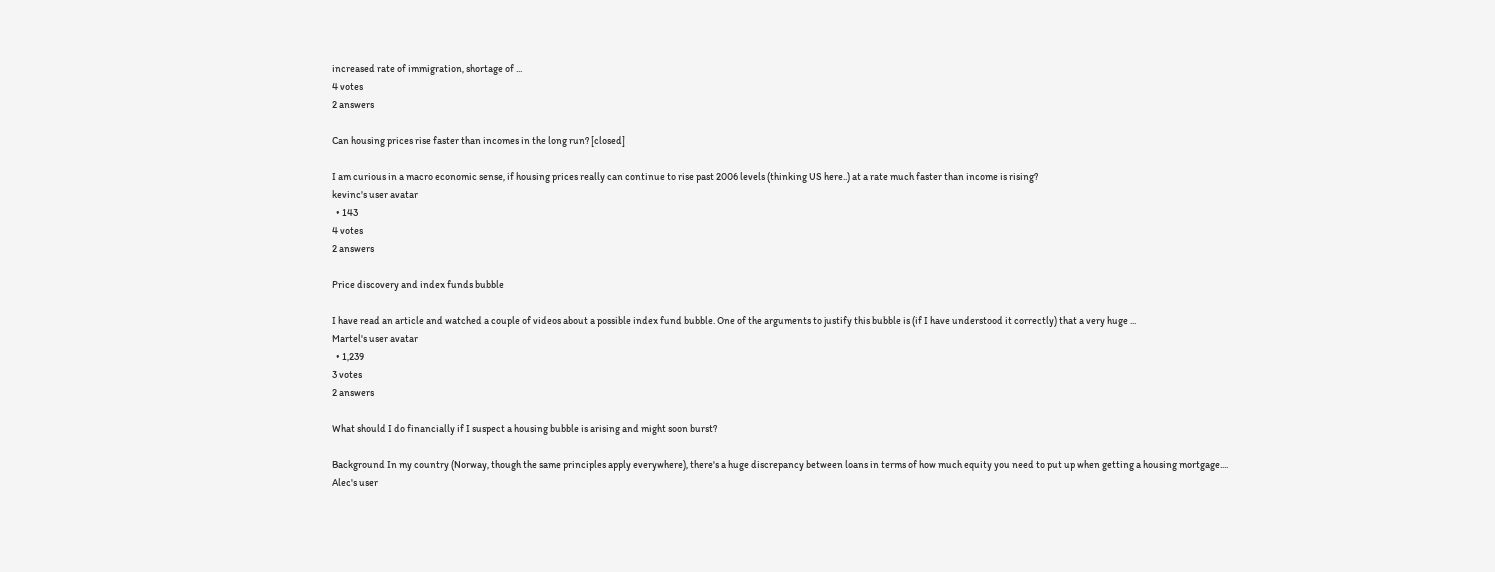increased rate of immigration, shortage of ...
4 votes
2 answers

Can housing prices rise faster than incomes in the long run? [closed]

I am curious in a macro economic sense, if housing prices really can continue to rise past 2006 levels (thinking US here..) at a rate much faster than income is rising?
kevinc's user avatar
  • 143
4 votes
2 answers

Price discovery and index funds bubble

I have read an article and watched a couple of videos about a possible index fund bubble. One of the arguments to justify this bubble is (if I have understood it correctly) that a very huge ...
Martel's user avatar
  • 1,239
3 votes
2 answers

What should I do financially if I suspect a housing bubble is arising and might soon burst?

Background In my country (Norway, though the same principles apply everywhere), there's a huge discrepancy between loans in terms of how much equity you need to put up when getting a housing mortgage....
Alec's user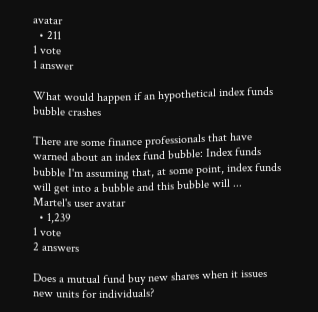avatar
  • 211
1 vote
1 answer

What would happen if an hypothetical index funds bubble crashes

There are some finance professionals that have warned about an index fund bubble: Index funds bubble I'm assuming that, at some point, index funds will get into a bubble and this bubble will ...
Martel's user avatar
  • 1,239
1 vote
2 answers

Does a mutual fund buy new shares when it issues new units for individuals?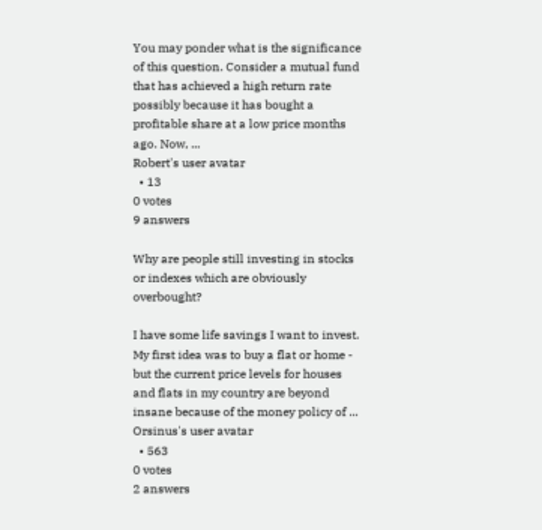You may ponder what is the significance of this question. Consider a mutual fund that has achieved a high return rate possibly because it has bought a profitable share at a low price months ago. Now, ...
Robert's user avatar
  • 13
0 votes
9 answers

Why are people still investing in stocks or indexes which are obviously overbought?

I have some life savings I want to invest. My first idea was to buy a flat or home - but the current price levels for houses and flats in my country are beyond insane because of the money policy of ...
Orsinus's user avatar
  • 563
0 votes
2 answers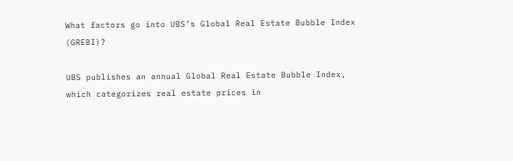What factors go into UBS’s Global Real Estate Bubble Index (GREBI)?

UBS publishes an annual Global Real Estate Bubble Index, which categorizes real estate prices in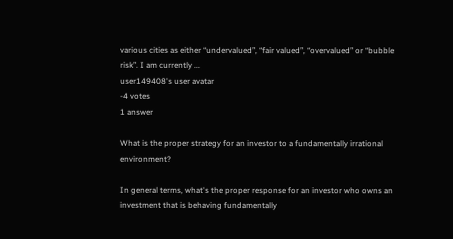various cities as either “undervalued”, “fair valued”, “overvalued” or “bubble risk”. I am currently ...
user149408's user avatar
-4 votes
1 answer

What is the proper strategy for an investor to a fundamentally irrational environment?

In general terms, what's the proper response for an investor who owns an investment that is behaving fundamentally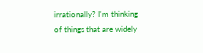irrationally? I'm thinking of things that are widely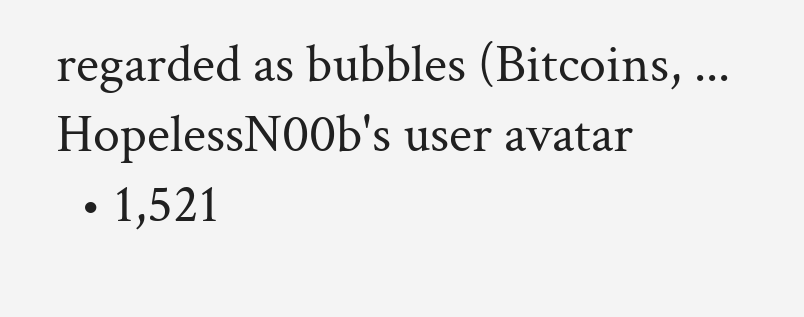regarded as bubbles (Bitcoins, ...
HopelessN00b's user avatar
  • 1,521